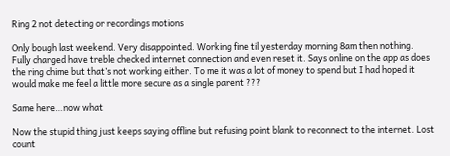Ring 2 not detecting or recordings motions

Only bough last weekend. Very disappointed. Working fine til yesterday morning 8am then nothing. Fully charged have treble checked internet connection and even reset it. Says online on the app as does the ring chime but that’s not working either. To me it was a lot of money to spend but I had hoped it would make me feel a little more secure as a single parent ???

Same here…now what

Now the stupid thing just keeps saying offline but refusing point blank to reconnect to the internet. Lost count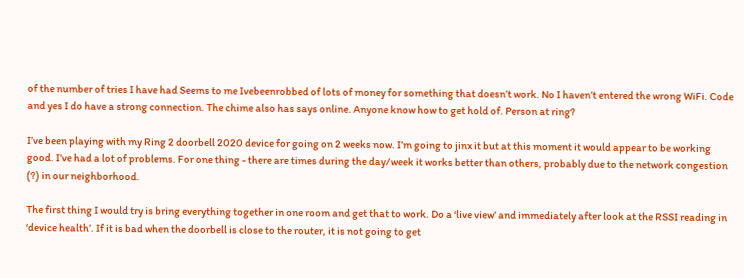of the number of tries I have had Seems to me Ivebeenrobbed of lots of money for something that doesn’t work. No I haven’t entered the wrong WiFi. Code and yes I do have a strong connection. The chime also has says online. Anyone know how to get hold of. Person at ring?

I’ve been playing with my Ring 2 doorbell 2020 device for going on 2 weeks now. I’m going to jinx it but at this moment it would appear to be working good. I’ve had a lot of problems. For one thing - there are times during the day/week it works better than others, probably due to the network congestion (?) in our neighborhood.

The first thing I would try is bring everything together in one room and get that to work. Do a ‘live view’ and immediately after look at the RSSI reading in ‘device health’. If it is bad when the doorbell is close to the router, it is not going to get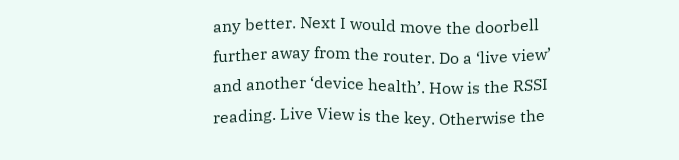any better. Next I would move the doorbell further away from the router. Do a ‘live view’ and another ‘device health’. How is the RSSI reading. Live View is the key. Otherwise the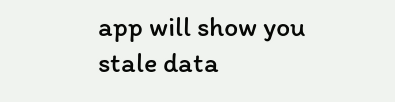app will show you stale data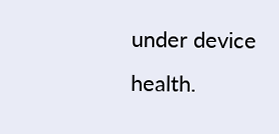under device health.